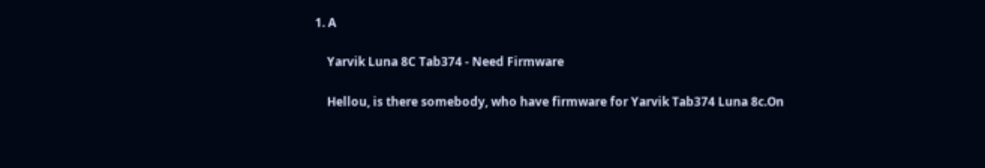1. A

    Yarvik Luna 8C Tab374 - Need Firmware

    Hellou, is there somebody, who have firmware for Yarvik Tab374 Luna 8c.On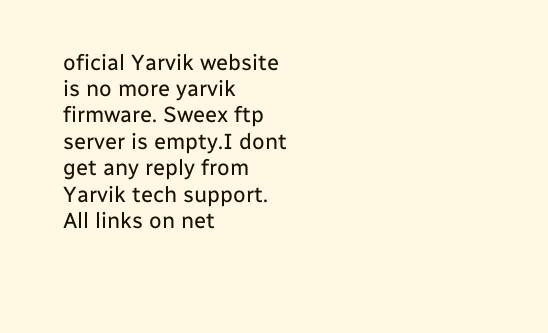oficial Yarvik website is no more yarvik firmware. Sweex ftp server is empty.I dont get any reply from Yarvik tech support. All links on net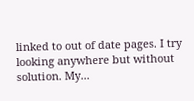linked to out of date pages. I try looking anywhere but without solution. My...